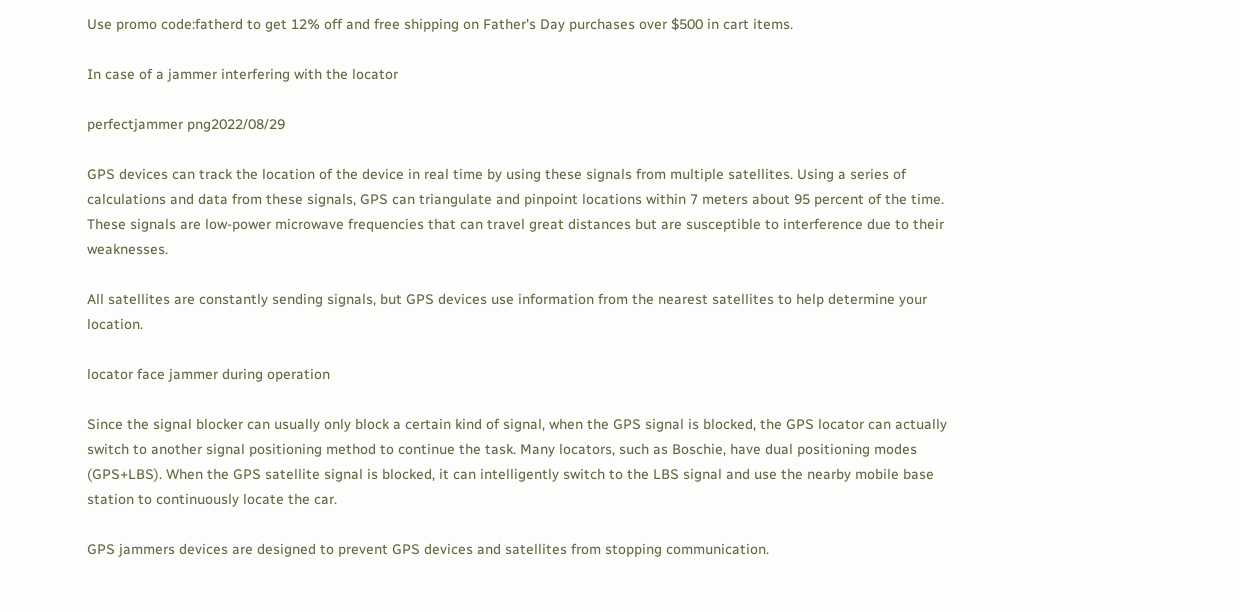Use promo code:fatherd to get 12% off and free shipping on Father's Day purchases over $500 in cart items.

In case of a jammer interfering with the locator

perfectjammer png2022/08/29

GPS devices can track the location of the device in real time by using these signals from multiple satellites. Using a series of calculations and data from these signals, GPS can triangulate and pinpoint locations within 7 meters about 95 percent of the time. These signals are low-power microwave frequencies that can travel great distances but are susceptible to interference due to their weaknesses.

All satellites are constantly sending signals, but GPS devices use information from the nearest satellites to help determine your location.

locator face jammer during operation

Since the signal blocker can usually only block a certain kind of signal, when the GPS signal is blocked, the GPS locator can actually switch to another signal positioning method to continue the task. Many locators, such as Boschie, have dual positioning modes (GPS+LBS). When the GPS satellite signal is blocked, it can intelligently switch to the LBS signal and use the nearby mobile base station to continuously locate the car.

GPS jammers devices are designed to prevent GPS devices and satellites from stopping communication.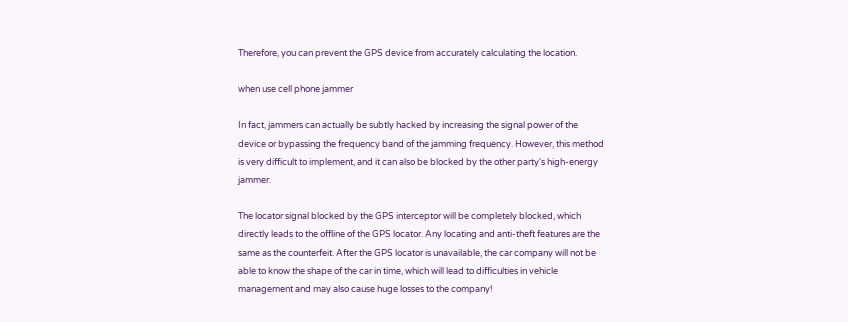Therefore, you can prevent the GPS device from accurately calculating the location.

when use cell phone jammer

In fact, jammers can actually be subtly hacked by increasing the signal power of the device or bypassing the frequency band of the jamming frequency. However, this method is very difficult to implement, and it can also be blocked by the other party's high-energy jammer.

The locator signal blocked by the GPS interceptor will be completely blocked, which directly leads to the offline of the GPS locator. Any locating and anti-theft features are the same as the counterfeit. After the GPS locator is unavailable, the car company will not be able to know the shape of the car in time, which will lead to difficulties in vehicle management and may also cause huge losses to the company!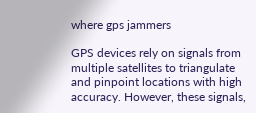where gps jammers

GPS devices rely on signals from multiple satellites to triangulate and pinpoint locations with high accuracy. However, these signals,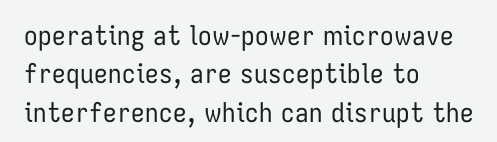operating at low-power microwave frequencies, are susceptible to interference, which can disrupt the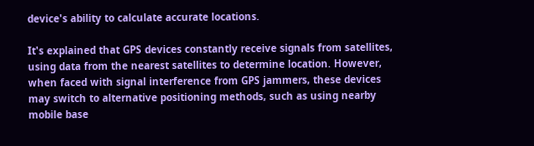device's ability to calculate accurate locations.

It's explained that GPS devices constantly receive signals from satellites, using data from the nearest satellites to determine location. However, when faced with signal interference from GPS jammers, these devices may switch to alternative positioning methods, such as using nearby mobile base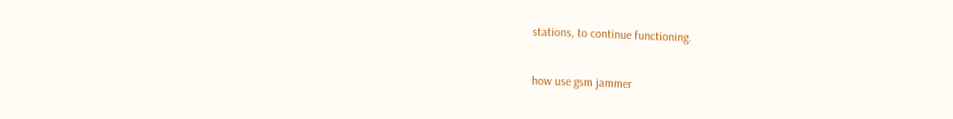stations, to continue functioning.

how use gsm jammer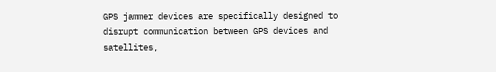GPS jammer devices are specifically designed to disrupt communication between GPS devices and satellites,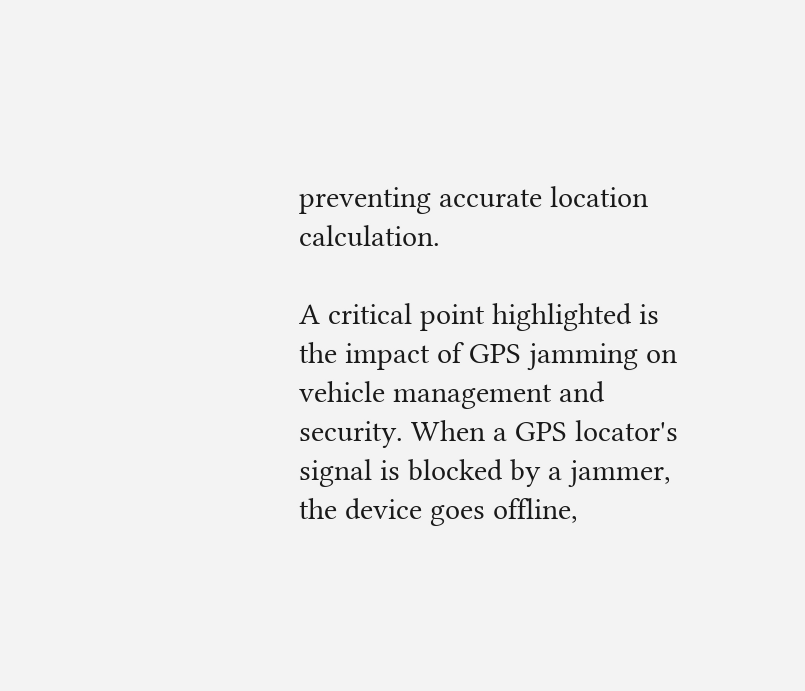preventing accurate location calculation.

A critical point highlighted is the impact of GPS jamming on vehicle management and security. When a GPS locator's signal is blocked by a jammer, the device goes offline,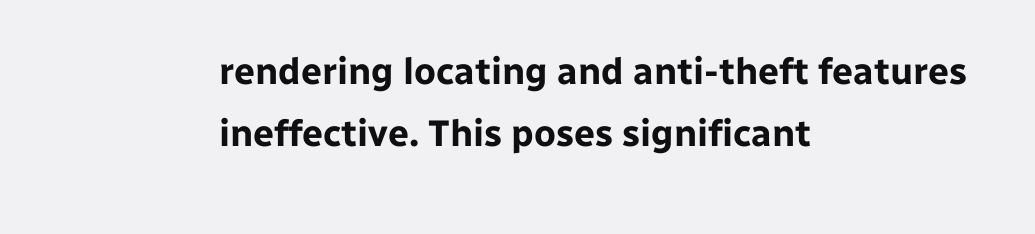rendering locating and anti-theft features ineffective. This poses significant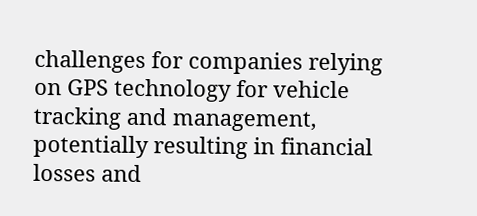challenges for companies relying on GPS technology for vehicle tracking and management, potentially resulting in financial losses and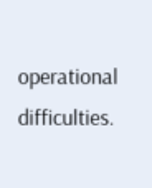operational difficulties.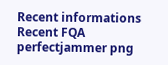Recent informations
Recent FQA
perfectjammer png